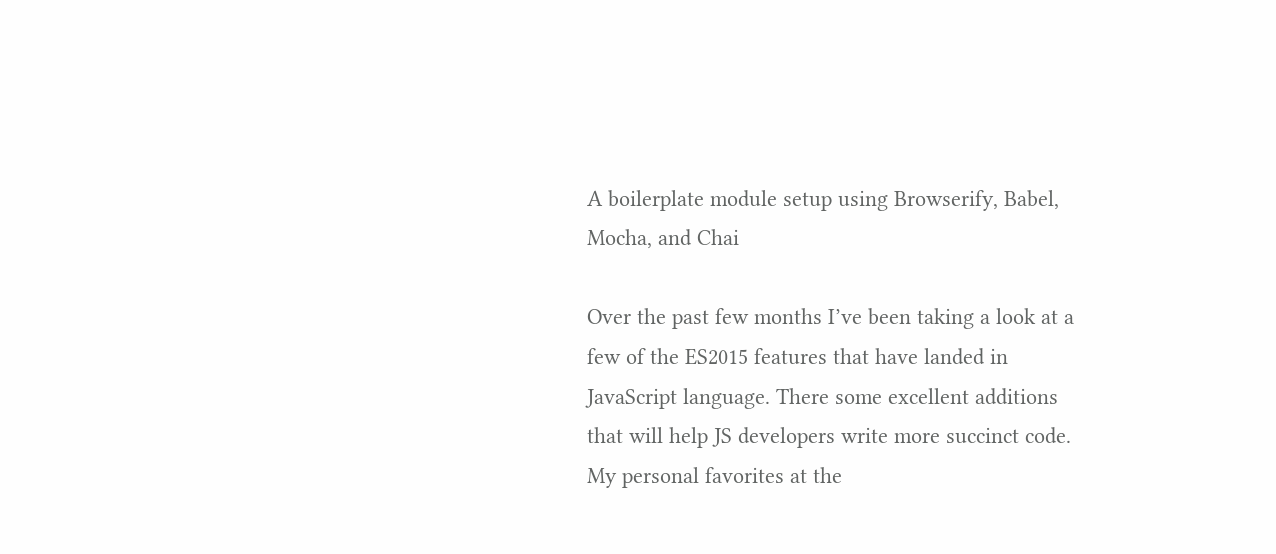A boilerplate module setup using Browserify, Babel, Mocha, and Chai

Over the past few months I’ve been taking a look at a few of the ES2015 features that have landed in JavaScript language. There some excellent additions that will help JS developers write more succinct code. My personal favorites at the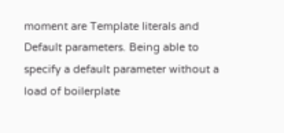moment are Template literals and Default parameters. Being able to specify a default parameter without a load of boilerplate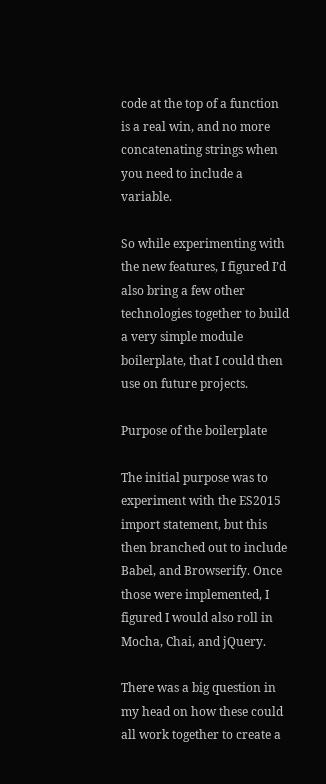code at the top of a function is a real win, and no more concatenating strings when you need to include a variable.

So while experimenting with the new features, I figured I’d also bring a few other technologies together to build a very simple module boilerplate, that I could then use on future projects.

Purpose of the boilerplate

The initial purpose was to experiment with the ES2015 import statement, but this then branched out to include Babel, and Browserify. Once those were implemented, I figured I would also roll in Mocha, Chai, and jQuery.

There was a big question in my head on how these could all work together to create a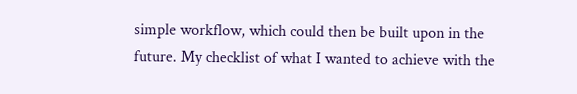simple workflow, which could then be built upon in the future. My checklist of what I wanted to achieve with the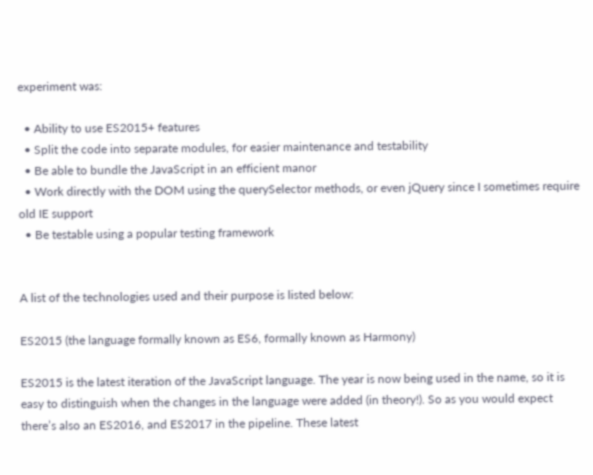experiment was:

  • Ability to use ES2015+ features
  • Split the code into separate modules, for easier maintenance and testability
  • Be able to bundle the JavaScript in an efficient manor
  • Work directly with the DOM using the querySelector methods, or even jQuery since I sometimes require old IE support
  • Be testable using a popular testing framework


A list of the technologies used and their purpose is listed below:

ES2015 (the language formally known as ES6, formally known as Harmony)

ES2015 is the latest iteration of the JavaScript language. The year is now being used in the name, so it is easy to distinguish when the changes in the language were added (in theory!). So as you would expect there’s also an ES2016, and ES2017 in the pipeline. These latest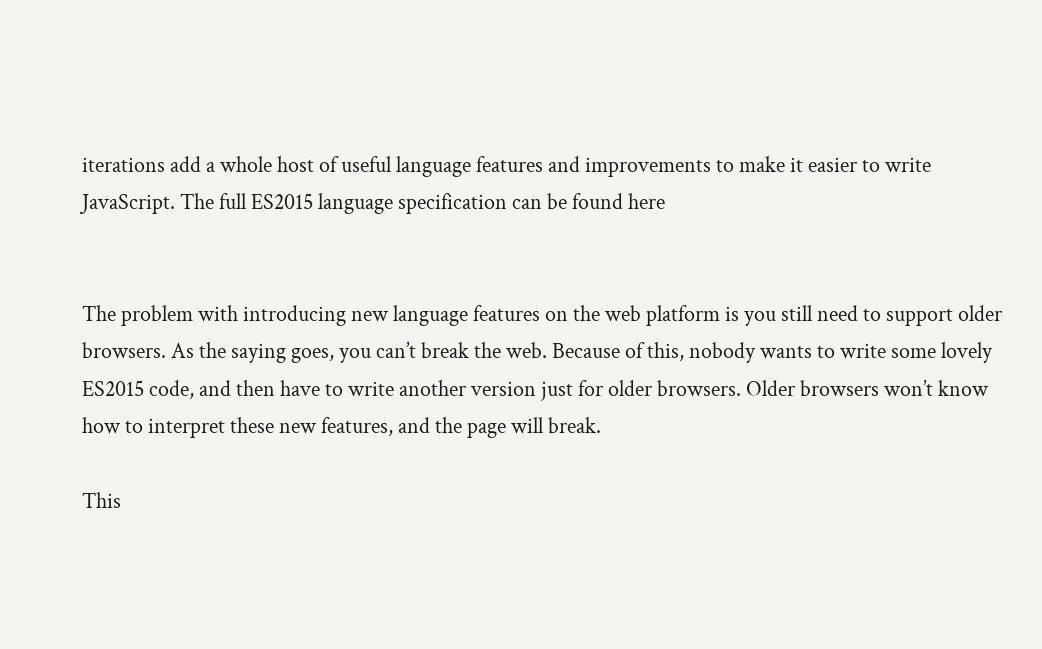iterations add a whole host of useful language features and improvements to make it easier to write JavaScript. The full ES2015 language specification can be found here


The problem with introducing new language features on the web platform is you still need to support older browsers. As the saying goes, you can’t break the web. Because of this, nobody wants to write some lovely ES2015 code, and then have to write another version just for older browsers. Older browsers won’t know how to interpret these new features, and the page will break.

This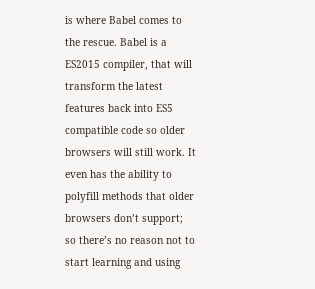is where Babel comes to the rescue. Babel is a ES2015 compiler, that will transform the latest features back into ES5 compatible code so older browsers will still work. It even has the ability to polyfill methods that older browsers don’t support; so there’s no reason not to start learning and using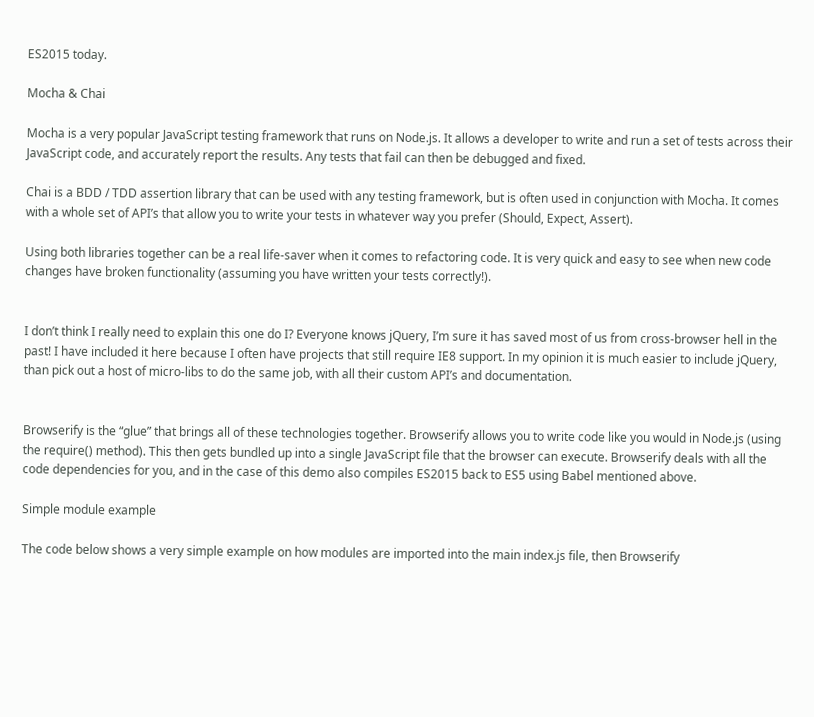ES2015 today.

Mocha & Chai

Mocha is a very popular JavaScript testing framework that runs on Node.js. It allows a developer to write and run a set of tests across their JavaScript code, and accurately report the results. Any tests that fail can then be debugged and fixed.

Chai is a BDD / TDD assertion library that can be used with any testing framework, but is often used in conjunction with Mocha. It comes with a whole set of API’s that allow you to write your tests in whatever way you prefer (Should, Expect, Assert).

Using both libraries together can be a real life-saver when it comes to refactoring code. It is very quick and easy to see when new code changes have broken functionality (assuming you have written your tests correctly!).


I don’t think I really need to explain this one do I? Everyone knows jQuery, I’m sure it has saved most of us from cross-browser hell in the past! I have included it here because I often have projects that still require IE8 support. In my opinion it is much easier to include jQuery, than pick out a host of micro-libs to do the same job, with all their custom API’s and documentation.


Browserify is the “glue” that brings all of these technologies together. Browserify allows you to write code like you would in Node.js (using the require() method). This then gets bundled up into a single JavaScript file that the browser can execute. Browserify deals with all the code dependencies for you, and in the case of this demo also compiles ES2015 back to ES5 using Babel mentioned above.

Simple module example

The code below shows a very simple example on how modules are imported into the main index.js file, then Browserify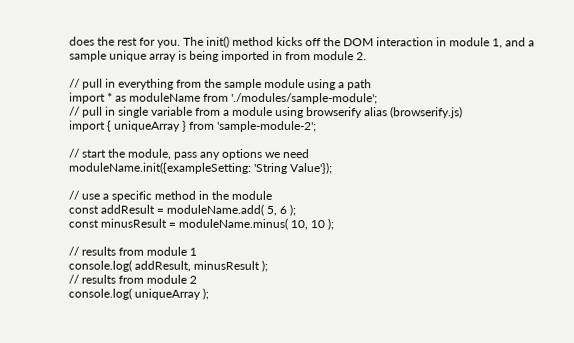does the rest for you. The init() method kicks off the DOM interaction in module 1, and a sample unique array is being imported in from module 2.

// pull in everything from the sample module using a path
import * as moduleName from './modules/sample-module';
// pull in single variable from a module using browserify alias (browserify.js)
import { uniqueArray } from 'sample-module-2';

// start the module, pass any options we need
moduleName.init({exampleSetting: 'String Value'});

// use a specific method in the module
const addResult = moduleName.add( 5, 6 );
const minusResult = moduleName.minus( 10, 10 );

// results from module 1
console.log( addResult, minusResult );
// results from module 2
console.log( uniqueArray );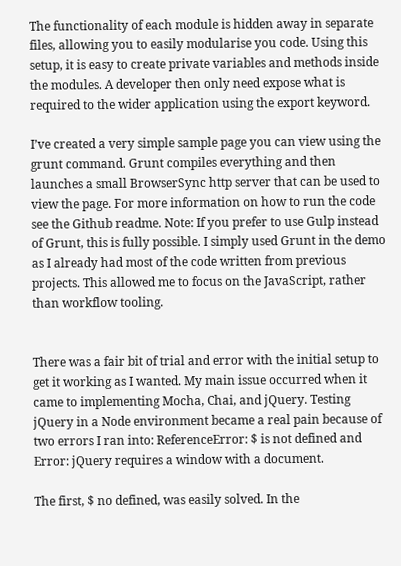The functionality of each module is hidden away in separate files, allowing you to easily modularise you code. Using this setup, it is easy to create private variables and methods inside the modules. A developer then only need expose what is required to the wider application using the export keyword.

I’ve created a very simple sample page you can view using the grunt command. Grunt compiles everything and then launches a small BrowserSync http server that can be used to view the page. For more information on how to run the code see the Github readme. Note: If you prefer to use Gulp instead of Grunt, this is fully possible. I simply used Grunt in the demo as I already had most of the code written from previous projects. This allowed me to focus on the JavaScript, rather than workflow tooling.


There was a fair bit of trial and error with the initial setup to get it working as I wanted. My main issue occurred when it came to implementing Mocha, Chai, and jQuery. Testing jQuery in a Node environment became a real pain because of two errors I ran into: ReferenceError: $ is not defined and Error: jQuery requires a window with a document.

The first, $ no defined, was easily solved. In the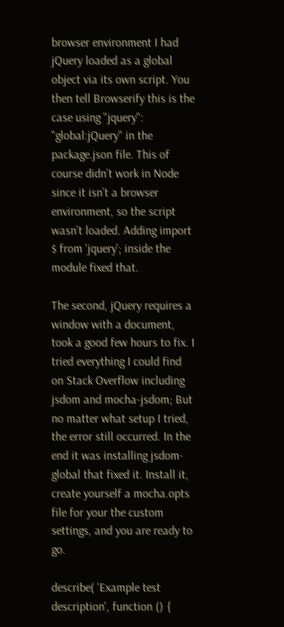browser environment I had jQuery loaded as a global object via its own script. You then tell Browserify this is the case using "jquery": "global:jQuery" in the package.json file. This of course didn’t work in Node since it isn’t a browser environment, so the script wasn’t loaded. Adding import $ from 'jquery'; inside the module fixed that.

The second, jQuery requires a window with a document, took a good few hours to fix. I tried everything I could find on Stack Overflow including jsdom and mocha-jsdom; But no matter what setup I tried, the error still occurred. In the end it was installing jsdom-global that fixed it. Install it, create yourself a mocha.opts file for your the custom settings, and you are ready to go.

describe( 'Example test description', function () {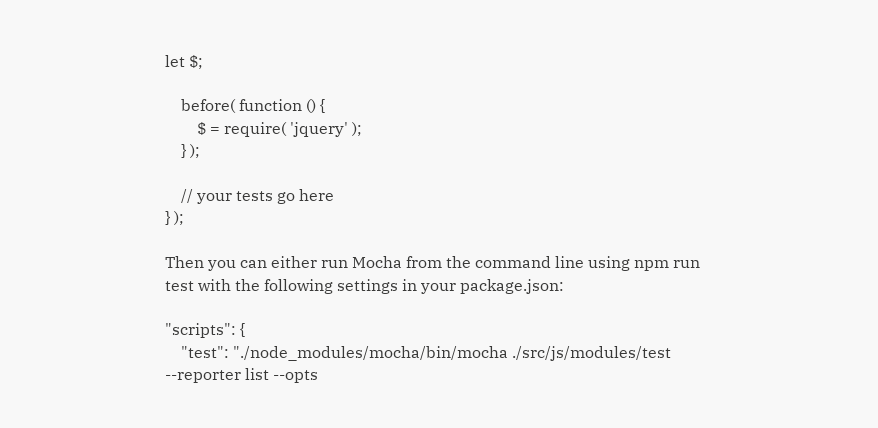let $;

    before( function () {
        $ = require( 'jquery' );
    } );

    // your tests go here
} );

Then you can either run Mocha from the command line using npm run test with the following settings in your package.json:

"scripts": {
    "test": "./node_modules/mocha/bin/mocha ./src/js/modules/test --reporter list --opts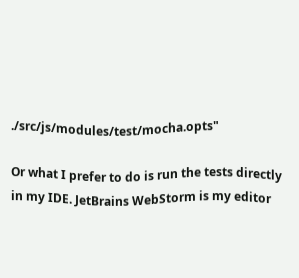./src/js/modules/test/mocha.opts"

Or what I prefer to do is run the tests directly in my IDE. JetBrains WebStorm is my editor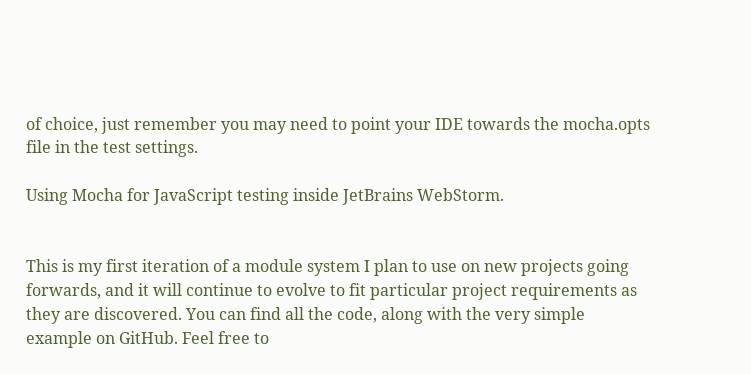of choice, just remember you may need to point your IDE towards the mocha.opts file in the test settings.

Using Mocha for JavaScript testing inside JetBrains WebStorm.


This is my first iteration of a module system I plan to use on new projects going forwards, and it will continue to evolve to fit particular project requirements as they are discovered. You can find all the code, along with the very simple example on GitHub. Feel free to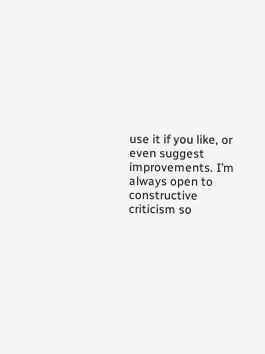use it if you like, or even suggest improvements. I’m always open to constructive criticism so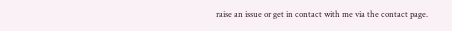raise an issue or get in contact with me via the contact page.